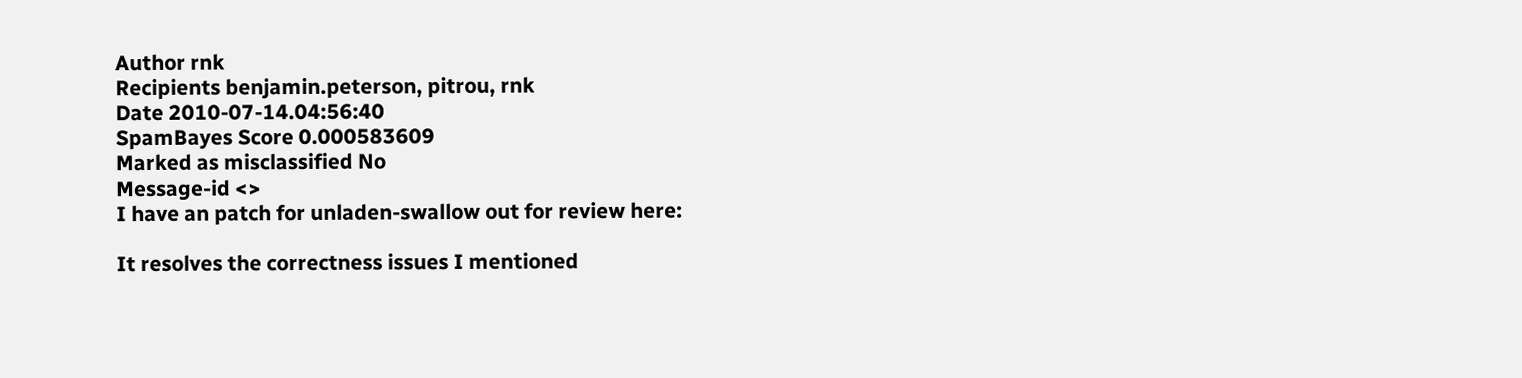Author rnk
Recipients benjamin.peterson, pitrou, rnk
Date 2010-07-14.04:56:40
SpamBayes Score 0.000583609
Marked as misclassified No
Message-id <>
I have an patch for unladen-swallow out for review here:

It resolves the correctness issues I mentioned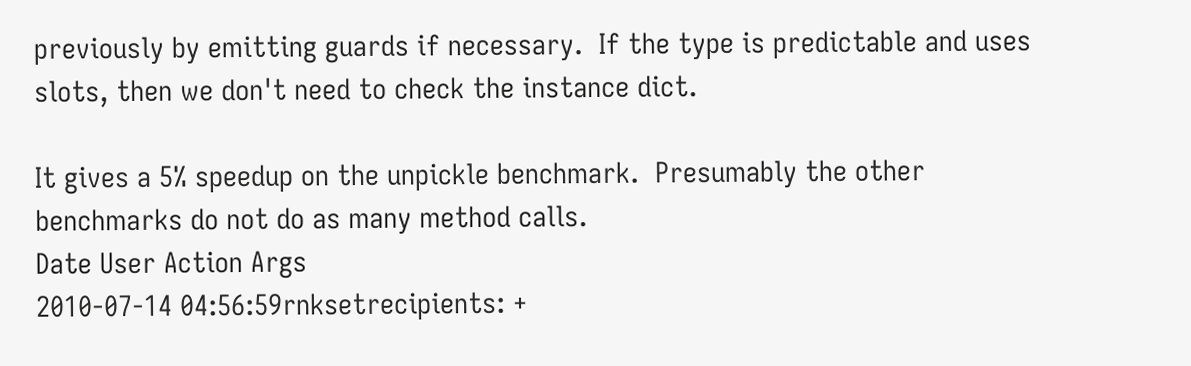previously by emitting guards if necessary.  If the type is predictable and uses slots, then we don't need to check the instance dict.

It gives a 5% speedup on the unpickle benchmark.  Presumably the other benchmarks do not do as many method calls.
Date User Action Args
2010-07-14 04:56:59rnksetrecipients: +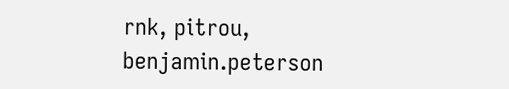rnk, pitrou, benjamin.peterson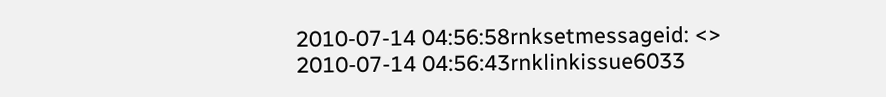2010-07-14 04:56:58rnksetmessageid: <>
2010-07-14 04:56:43rnklinkissue6033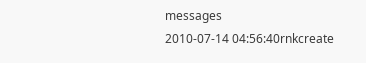messages
2010-07-14 04:56:40rnkcreate